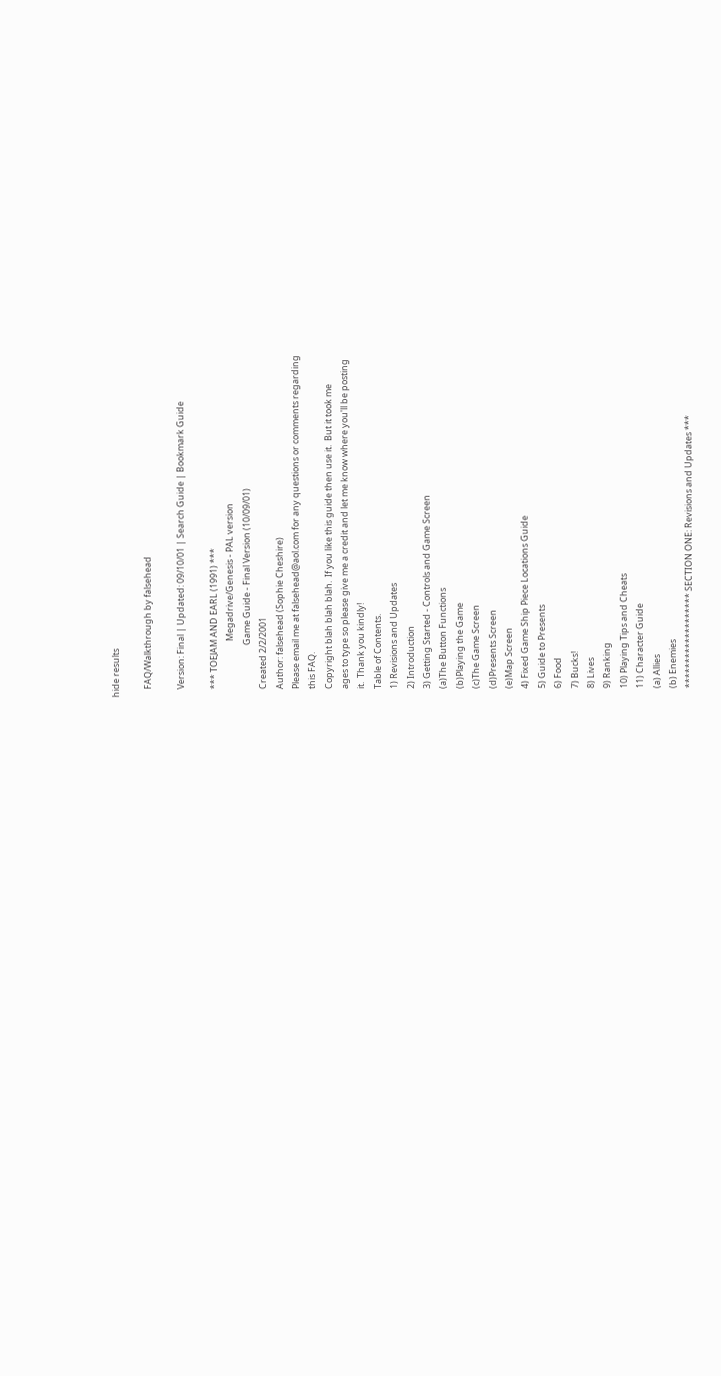hide results

    FAQ/Walkthrough by falsehead

    Version: Final | Updated: 09/10/01 | Search Guide | Bookmark Guide

    *** TOEJAM AND EARL (1991) ***
                            Megadrive/Genesis - PAL version
                          Game Guide - Final Version (10/09/01)
    Created 2/2/2001
    Author: falsehead (Sophie Cheshire)
    Please email me at falsehead@aol.com for any questions or comments regarding
    this FAQ.
    Copyright blah blah blah.  If you like this guide then use it.  But it took me
    ages to type so please give me a credit and let me know where you'll be posting
    it.  Thank you kindly!
    Table of Contents.
    1) Revisions and Updates
    2) Introduction
    3) Getting Started - Controls and Game Screen
    (a)The Button Functions
    (b)Playing the Game
    (c)The Game Screen
    (d)Presents Screen
    (e)Map Screen
    4) Fixed Game Ship Piece Locations Guide
    5) Guide to Presents
    6) Food
    7) Bucks!
    8) Lives
    9) Ranking
    10) Playing Tips and Cheats
    11) Character Guide
    (a) Allies
    (b) Enemies
    ******************* SECTION ONE: Revisions and Updates ***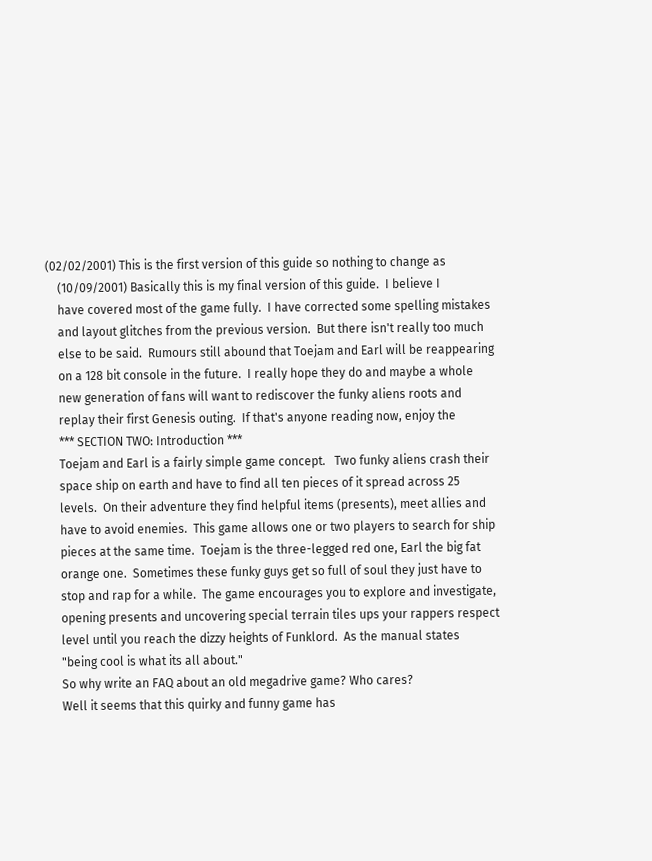(02/02/2001) This is the first version of this guide so nothing to change as
    (10/09/2001) Basically this is my final version of this guide.  I believe I
    have covered most of the game fully.  I have corrected some spelling mistakes
    and layout glitches from the previous version.  But there isn't really too much
    else to be said.  Rumours still abound that Toejam and Earl will be reappearing
    on a 128 bit console in the future.  I really hope they do and maybe a whole
    new generation of fans will want to rediscover the funky aliens roots and
    replay their first Genesis outing.  If that's anyone reading now, enjoy the
    *** SECTION TWO: Introduction ***
    Toejam and Earl is a fairly simple game concept.   Two funky aliens crash their
    space ship on earth and have to find all ten pieces of it spread across 25
    levels.  On their adventure they find helpful items (presents), meet allies and
    have to avoid enemies.  This game allows one or two players to search for ship
    pieces at the same time.  Toejam is the three-legged red one, Earl the big fat
    orange one.  Sometimes these funky guys get so full of soul they just have to
    stop and rap for a while.  The game encourages you to explore and investigate,
    opening presents and uncovering special terrain tiles ups your rappers respect
    level until you reach the dizzy heights of Funklord.  As the manual states
    "being cool is what its all about."
    So why write an FAQ about an old megadrive game? Who cares?
    Well it seems that this quirky and funny game has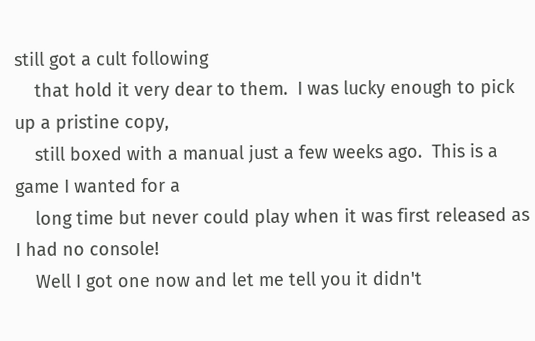still got a cult following
    that hold it very dear to them.  I was lucky enough to pick up a pristine copy,
    still boxed with a manual just a few weeks ago.  This is a game I wanted for a
    long time but never could play when it was first released as I had no console!
    Well I got one now and let me tell you it didn't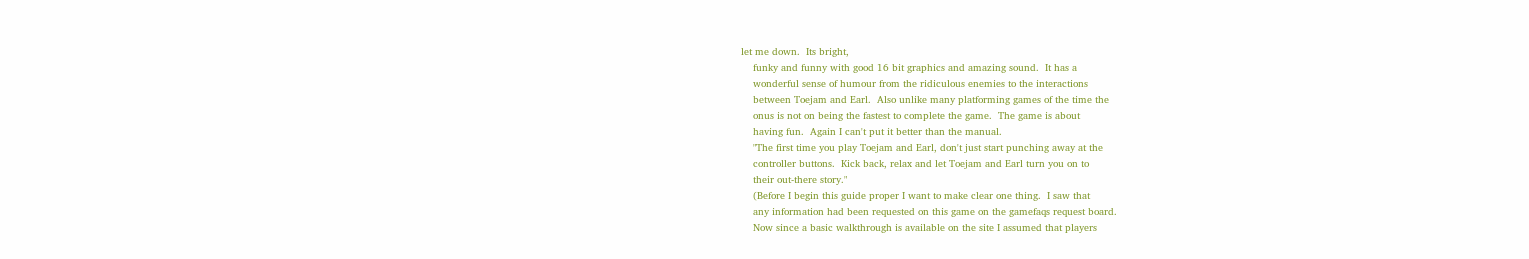let me down.  Its bright,
    funky and funny with good 16 bit graphics and amazing sound.  It has a
    wonderful sense of humour from the ridiculous enemies to the interactions
    between Toejam and Earl.  Also unlike many platforming games of the time the
    onus is not on being the fastest to complete the game.  The game is about
    having fun.  Again I can't put it better than the manual.
    "The first time you play Toejam and Earl, don't just start punching away at the
    controller buttons.  Kick back, relax and let Toejam and Earl turn you on to
    their out-there story."
    (Before I begin this guide proper I want to make clear one thing.  I saw that
    any information had been requested on this game on the gamefaqs request board.
    Now since a basic walkthrough is available on the site I assumed that players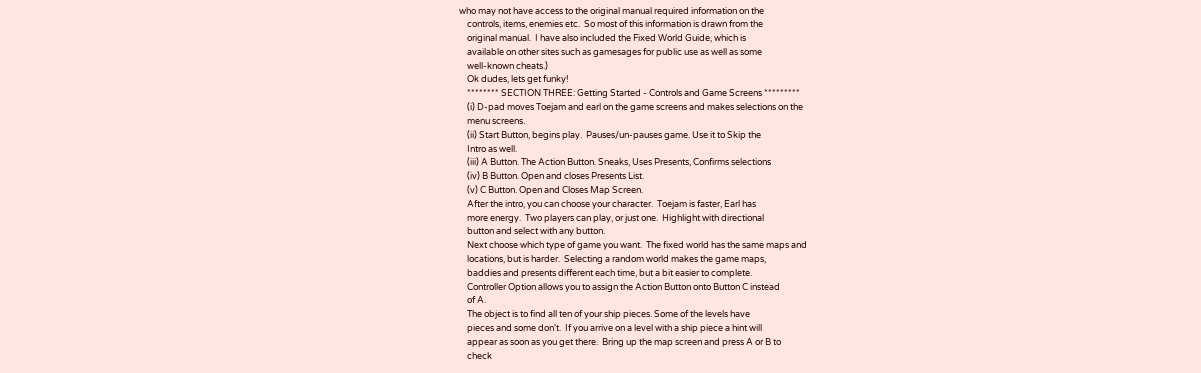who may not have access to the original manual required information on the
    controls, items, enemies etc.  So most of this information is drawn from the
    original manual.  I have also included the Fixed World Guide, which is
    available on other sites such as gamesages for public use as well as some
    well-known cheats.)
    Ok dudes, lets get funky!
    ******** SECTION THREE: Getting Started - Controls and Game Screens *********
    (i) D-pad moves Toejam and earl on the game screens and makes selections on the
    menu screens.
    (ii) Start Button, begins play.  Pauses/un-pauses game. Use it to Skip the
    Intro as well.
    (iii) A Button. The Action Button. Sneaks, Uses Presents, Confirms selections
    (iv) B Button. Open and closes Presents List.
    (v) C Button. Open and Closes Map Screen.
    After the intro, you can choose your character.  Toejam is faster, Earl has
    more energy.  Two players can play, or just one.  Highlight with directional
    button and select with any button.
    Next choose which type of game you want.  The fixed world has the same maps and
    locations, but is harder.  Selecting a random world makes the game maps,
    baddies and presents different each time, but a bit easier to complete.
    Controller Option allows you to assign the Action Button onto Button C instead
    of A.
    The object is to find all ten of your ship pieces. Some of the levels have
    pieces and some don't.  If you arrive on a level with a ship piece a hint will
    appear as soon as you get there.  Bring up the map screen and press A or B to
    check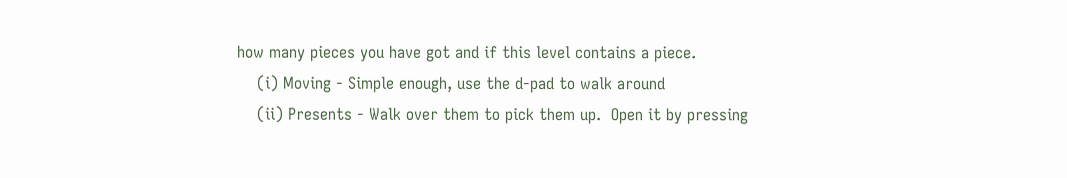how many pieces you have got and if this level contains a piece.
    (i) Moving - Simple enough, use the d-pad to walk around
    (ii) Presents - Walk over them to pick them up.  Open it by pressing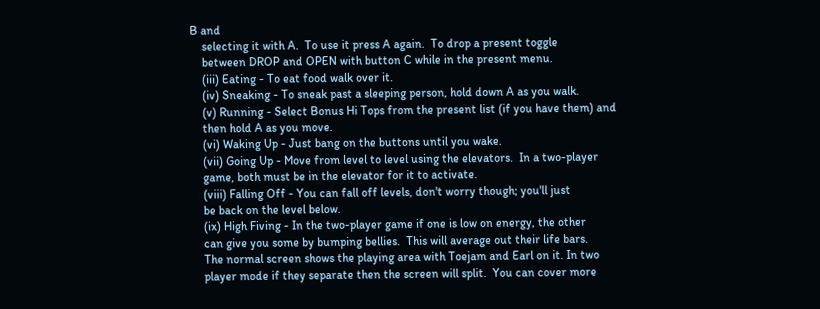B and
    selecting it with A.  To use it press A again.  To drop a present toggle
    between DROP and OPEN with button C while in the present menu.
    (iii) Eating - To eat food walk over it.
    (iv) Sneaking - To sneak past a sleeping person, hold down A as you walk.
    (v) Running - Select Bonus Hi Tops from the present list (if you have them) and
    then hold A as you move.
    (vi) Waking Up - Just bang on the buttons until you wake.
    (vii) Going Up - Move from level to level using the elevators.  In a two-player
    game, both must be in the elevator for it to activate.
    (viii) Falling Off - You can fall off levels, don't worry though; you'll just
    be back on the level below.
    (ix) High Fiving - In the two-player game if one is low on energy, the other
    can give you some by bumping bellies.  This will average out their life bars.
    The normal screen shows the playing area with Toejam and Earl on it. In two
    player mode if they separate then the screen will split.  You can cover more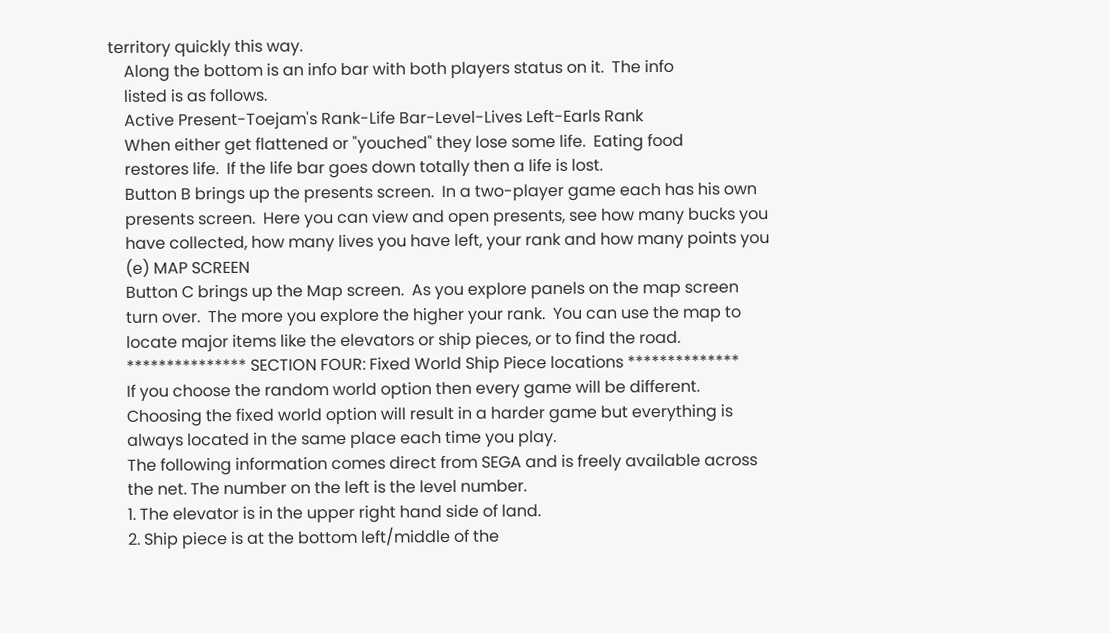territory quickly this way.
    Along the bottom is an info bar with both players status on it.  The info
    listed is as follows.
    Active Present-Toejam's Rank-Life Bar-Level-Lives Left-Earls Rank
    When either get flattened or "youched" they lose some life.  Eating food
    restores life.  If the life bar goes down totally then a life is lost.
    Button B brings up the presents screen.  In a two-player game each has his own
    presents screen.  Here you can view and open presents, see how many bucks you
    have collected, how many lives you have left, your rank and how many points you
    (e) MAP SCREEN
    Button C brings up the Map screen.  As you explore panels on the map screen
    turn over.  The more you explore the higher your rank.  You can use the map to
    locate major items like the elevators or ship pieces, or to find the road.
    *************** SECTION FOUR: Fixed World Ship Piece locations **************
    If you choose the random world option then every game will be different.
    Choosing the fixed world option will result in a harder game but everything is
    always located in the same place each time you play.
    The following information comes direct from SEGA and is freely available across
    the net. The number on the left is the level number.
    1. The elevator is in the upper right hand side of land.
    2. Ship piece is at the bottom left/middle of the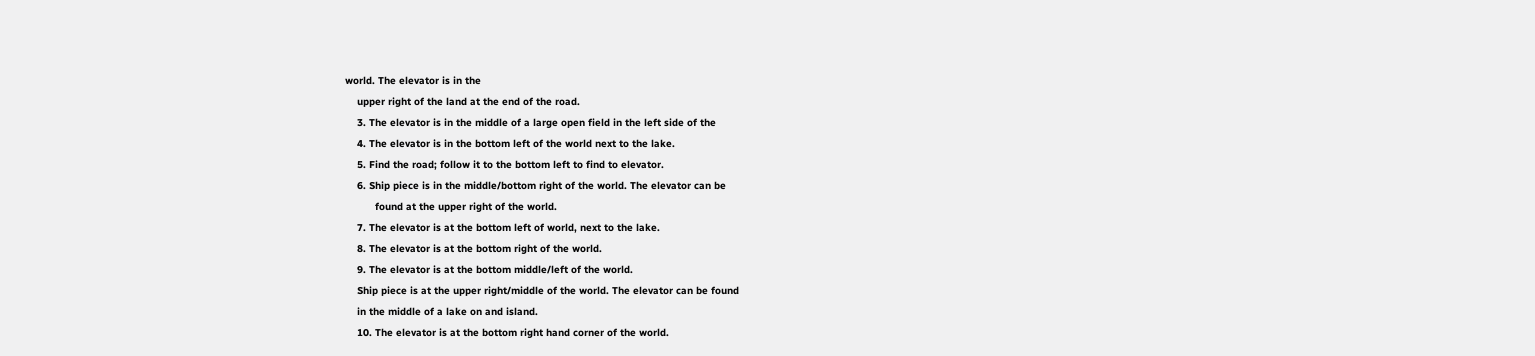world. The elevator is in the
    upper right of the land at the end of the road.
    3. The elevator is in the middle of a large open field in the left side of the
    4. The elevator is in the bottom left of the world next to the lake.
    5. Find the road; follow it to the bottom left to find to elevator.
    6. Ship piece is in the middle/bottom right of the world. The elevator can be
          found at the upper right of the world.
    7. The elevator is at the bottom left of world, next to the lake.
    8. The elevator is at the bottom right of the world.
    9. The elevator is at the bottom middle/left of the world.
    Ship piece is at the upper right/middle of the world. The elevator can be found
    in the middle of a lake on and island.
    10. The elevator is at the bottom right hand corner of the world.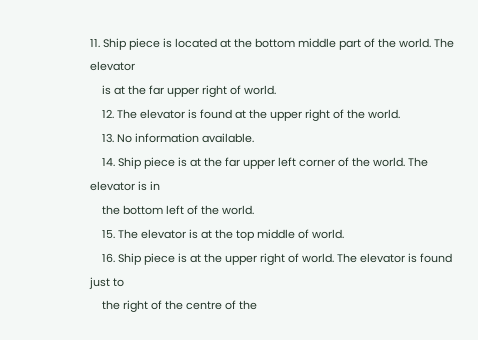11. Ship piece is located at the bottom middle part of the world. The elevator
    is at the far upper right of world.
    12. The elevator is found at the upper right of the world.
    13. No information available.
    14. Ship piece is at the far upper left corner of the world. The elevator is in
    the bottom left of the world.
    15. The elevator is at the top middle of world.
    16. Ship piece is at the upper right of world. The elevator is found just to
    the right of the centre of the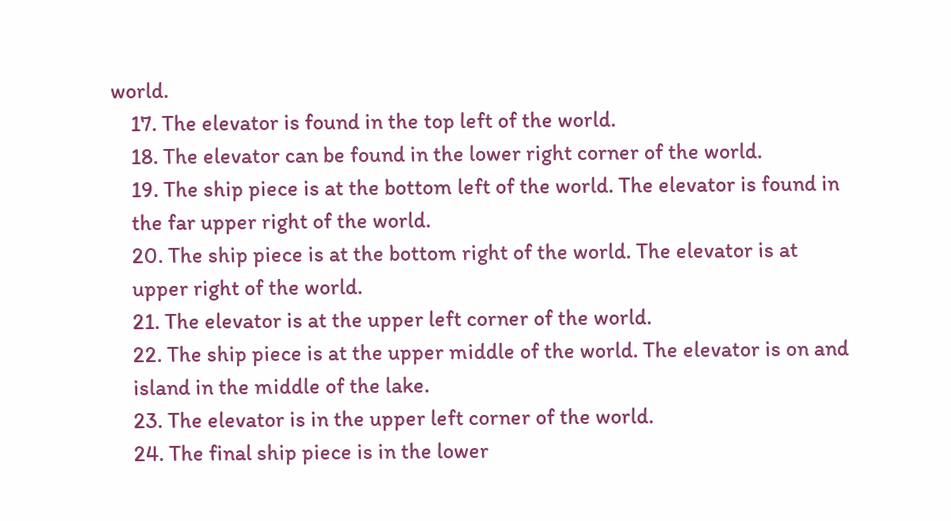world.
    17. The elevator is found in the top left of the world.
    18. The elevator can be found in the lower right corner of the world.
    19. The ship piece is at the bottom left of the world. The elevator is found in
    the far upper right of the world.
    20. The ship piece is at the bottom right of the world. The elevator is at
    upper right of the world.
    21. The elevator is at the upper left corner of the world.
    22. The ship piece is at the upper middle of the world. The elevator is on and
    island in the middle of the lake.
    23. The elevator is in the upper left corner of the world.
    24. The final ship piece is in the lower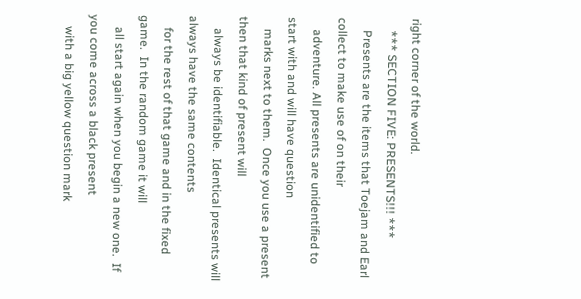right corner of the world.
    *** SECTION FIVE: PRESENTS!!! ***
    Presents are the items that Toejam and Earl collect to make use of on their
    adventure. All presents are unidentified to start with and will have question
    marks next to them.  Once you use a present then that kind of present will
    always be identifiable.  Identical presents will always have the same contents
    for the rest of that game and in the fixed game.  In the random game it will
    all start again when you begin a new one.  If you come across a black present
    with a big yellow question mark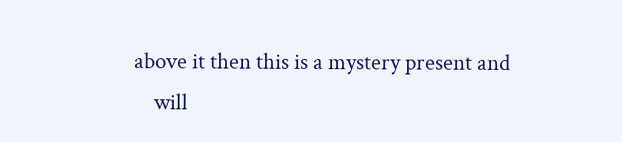above it then this is a mystery present and
    will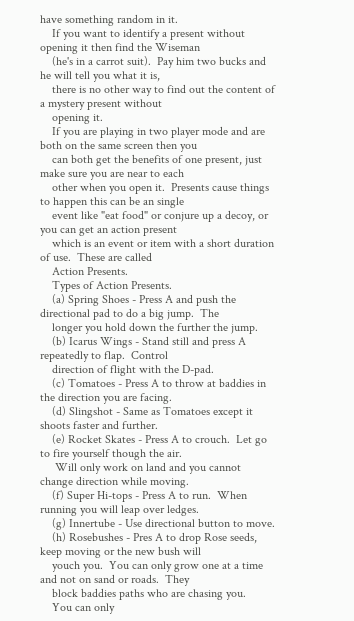have something random in it.
    If you want to identify a present without opening it then find the Wiseman
    (he's in a carrot suit).  Pay him two bucks and he will tell you what it is,
    there is no other way to find out the content of a mystery present without
    opening it.
    If you are playing in two player mode and are both on the same screen then you
    can both get the benefits of one present, just make sure you are near to each
    other when you open it.  Presents cause things to happen this can be an single
    event like "eat food" or conjure up a decoy, or you can get an action present
    which is an event or item with a short duration of use.  These are called
    Action Presents.
    Types of Action Presents.
    (a) Spring Shoes - Press A and push the directional pad to do a big jump.  The
    longer you hold down the further the jump.
    (b) Icarus Wings - Stand still and press A repeatedly to flap.  Control
    direction of flight with the D-pad.
    (c) Tomatoes - Press A to throw at baddies in the direction you are facing.
    (d) Slingshot - Same as Tomatoes except it shoots faster and further.
    (e) Rocket Skates - Press A to crouch.  Let go to fire yourself though the air.
     Will only work on land and you cannot change direction while moving.
    (f) Super Hi-tops - Press A to run.  When running you will leap over ledges.
    (g) Innertube - Use directional button to move.
    (h) Rosebushes - Pres A to drop Rose seeds, keep moving or the new bush will
    youch you.  You can only grow one at a time and not on sand or roads.  They
    block baddies paths who are chasing you.
    You can only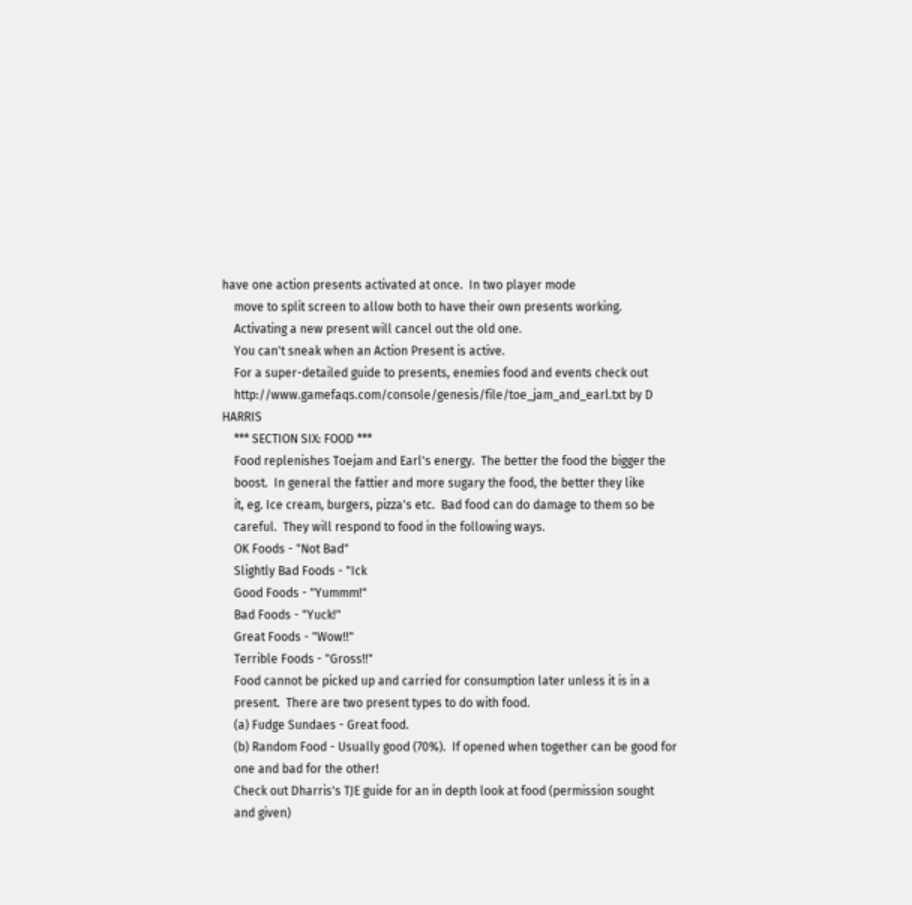have one action presents activated at once.  In two player mode
    move to split screen to allow both to have their own presents working.
    Activating a new present will cancel out the old one.
    You can't sneak when an Action Present is active.
    For a super-detailed guide to presents, enemies food and events check out
    http://www.gamefaqs.com/console/genesis/file/toe_jam_and_earl.txt by D HARRIS
    *** SECTION SIX: FOOD ***
    Food replenishes Toejam and Earl's energy.  The better the food the bigger the
    boost.  In general the fattier and more sugary the food, the better they like
    it, eg. Ice cream, burgers, pizza's etc.  Bad food can do damage to them so be
    careful.  They will respond to food in the following ways.
    OK Foods - "Not Bad"
    Slightly Bad Foods - "Ick
    Good Foods - "Yummm!"
    Bad Foods - "Yuck!"
    Great Foods - "Wow!!"
    Terrible Foods - "Gross!!"
    Food cannot be picked up and carried for consumption later unless it is in a
    present.  There are two present types to do with food.
    (a) Fudge Sundaes - Great food.
    (b) Random Food - Usually good (70%).  If opened when together can be good for
    one and bad for the other!
    Check out Dharris's TJE guide for an in depth look at food (permission sought
    and given)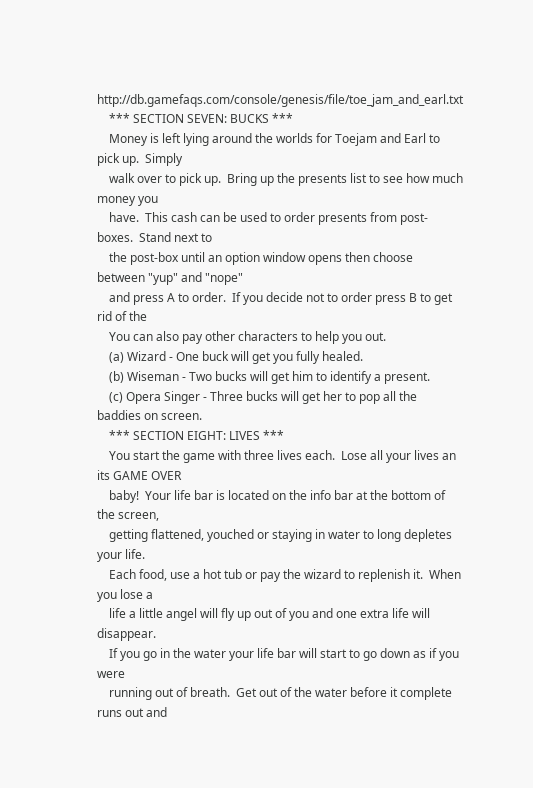http://db.gamefaqs.com/console/genesis/file/toe_jam_and_earl.txt
    *** SECTION SEVEN: BUCKS ***
    Money is left lying around the worlds for Toejam and Earl to pick up.  Simply
    walk over to pick up.  Bring up the presents list to see how much money you
    have.  This cash can be used to order presents from post-boxes.  Stand next to
    the post-box until an option window opens then choose between "yup" and "nope"
    and press A to order.  If you decide not to order press B to get rid of the
    You can also pay other characters to help you out.
    (a) Wizard - One buck will get you fully healed.
    (b) Wiseman - Two bucks will get him to identify a present.
    (c) Opera Singer - Three bucks will get her to pop all the baddies on screen.
    *** SECTION EIGHT: LIVES ***
    You start the game with three lives each.  Lose all your lives an its GAME OVER
    baby!  Your life bar is located on the info bar at the bottom of the screen,
    getting flattened, youched or staying in water to long depletes your life.
    Each food, use a hot tub or pay the wizard to replenish it.  When you lose a
    life a little angel will fly up out of you and one extra life will disappear.
    If you go in the water your life bar will start to go down as if you were
    running out of breath.  Get out of the water before it complete runs out and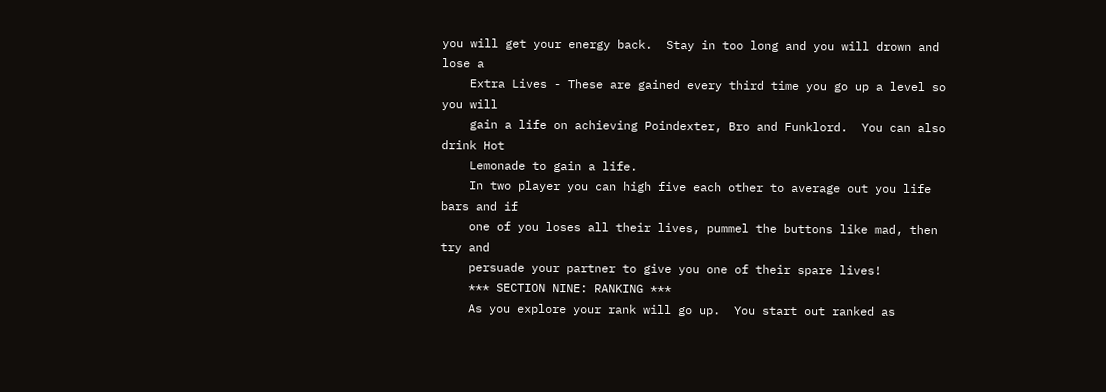you will get your energy back.  Stay in too long and you will drown and lose a
    Extra Lives - These are gained every third time you go up a level so you will
    gain a life on achieving Poindexter, Bro and Funklord.  You can also drink Hot
    Lemonade to gain a life.
    In two player you can high five each other to average out you life bars and if
    one of you loses all their lives, pummel the buttons like mad, then try and
    persuade your partner to give you one of their spare lives!
    *** SECTION NINE: RANKING ***
    As you explore your rank will go up.  You start out ranked as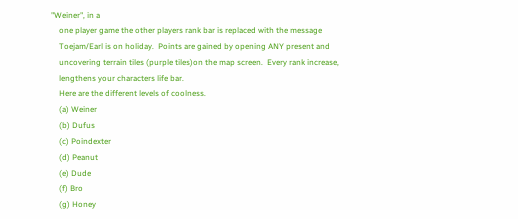"Weiner", in a
    one player game the other players rank bar is replaced with the message
    Toejam/Earl is on holiday.  Points are gained by opening ANY present and
    uncovering terrain tiles (purple tiles)on the map screen.  Every rank increase,
    lengthens your characters life bar.
    Here are the different levels of coolness.
    (a) Weiner
    (b) Dufus
    (c) Poindexter
    (d) Peanut
    (e) Dude
    (f) Bro
    (g) Honey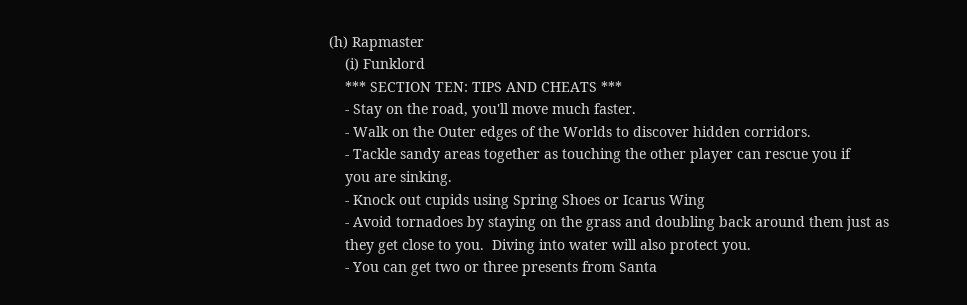(h) Rapmaster
    (i) Funklord
    *** SECTION TEN: TIPS AND CHEATS ***
    - Stay on the road, you'll move much faster.
    - Walk on the Outer edges of the Worlds to discover hidden corridors.
    - Tackle sandy areas together as touching the other player can rescue you if
    you are sinking.
    - Knock out cupids using Spring Shoes or Icarus Wing
    - Avoid tornadoes by staying on the grass and doubling back around them just as
    they get close to you.  Diving into water will also protect you.
    - You can get two or three presents from Santa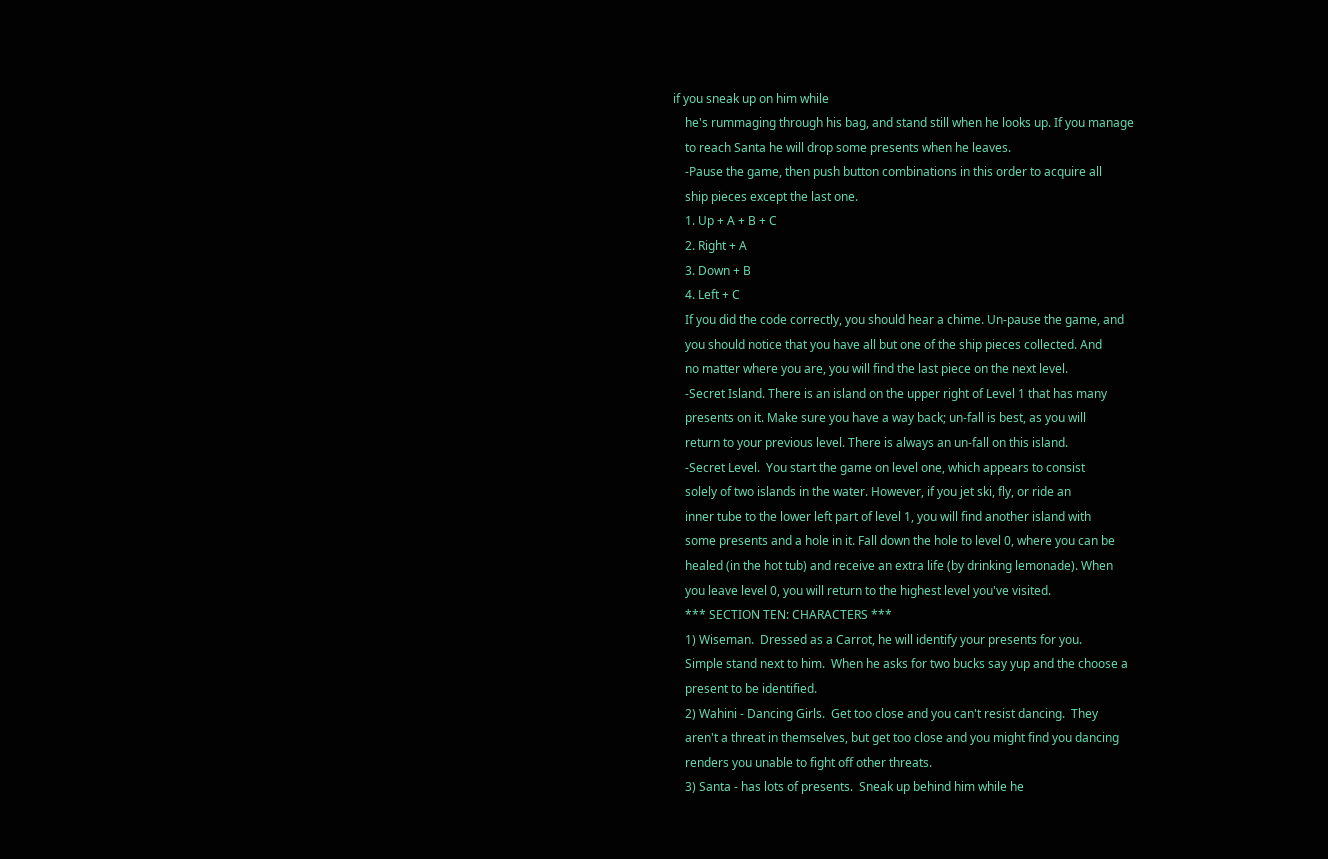if you sneak up on him while
    he's rummaging through his bag, and stand still when he looks up. If you manage
    to reach Santa he will drop some presents when he leaves.
    -Pause the game, then push button combinations in this order to acquire all
    ship pieces except the last one.
    1. Up + A + B + C
    2. Right + A
    3. Down + B
    4. Left + C
    If you did the code correctly, you should hear a chime. Un-pause the game, and
    you should notice that you have all but one of the ship pieces collected. And
    no matter where you are, you will find the last piece on the next level.
    -Secret Island. There is an island on the upper right of Level 1 that has many
    presents on it. Make sure you have a way back; un-fall is best, as you will
    return to your previous level. There is always an un-fall on this island.
    -Secret Level.  You start the game on level one, which appears to consist
    solely of two islands in the water. However, if you jet ski, fly, or ride an
    inner tube to the lower left part of level 1, you will find another island with
    some presents and a hole in it. Fall down the hole to level 0, where you can be
    healed (in the hot tub) and receive an extra life (by drinking lemonade). When
    you leave level 0, you will return to the highest level you've visited.
    *** SECTION TEN: CHARACTERS ***
    1) Wiseman.  Dressed as a Carrot, he will identify your presents for you.
    Simple stand next to him.  When he asks for two bucks say yup and the choose a
    present to be identified.
    2) Wahini - Dancing Girls.  Get too close and you can't resist dancing.  They
    aren't a threat in themselves, but get too close and you might find you dancing
    renders you unable to fight off other threats.
    3) Santa - has lots of presents.  Sneak up behind him while he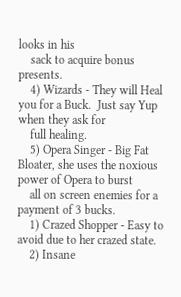looks in his
    sack to acquire bonus presents.
    4) Wizards - They will Heal you for a Buck.  Just say Yup when they ask for
    full healing.
    5) Opera Singer - Big Fat Bloater, she uses the noxious power of Opera to burst
    all on screen enemies for a payment of 3 bucks.
    1) Crazed Shopper - Easy to avoid due to her crazed state.
    2) Insane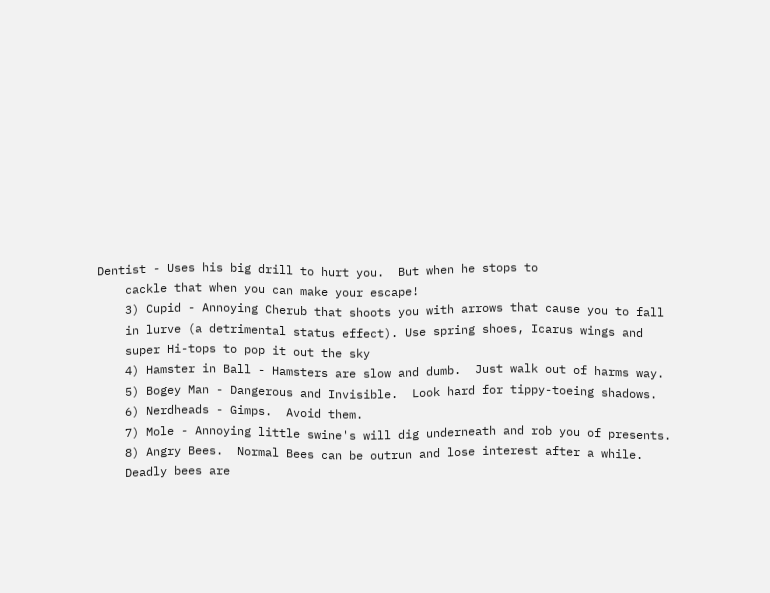Dentist - Uses his big drill to hurt you.  But when he stops to
    cackle that when you can make your escape!
    3) Cupid - Annoying Cherub that shoots you with arrows that cause you to fall
    in lurve (a detrimental status effect). Use spring shoes, Icarus wings and
    super Hi-tops to pop it out the sky
    4) Hamster in Ball - Hamsters are slow and dumb.  Just walk out of harms way.
    5) Bogey Man - Dangerous and Invisible.  Look hard for tippy-toeing shadows.
    6) Nerdheads - Gimps.  Avoid them.
    7) Mole - Annoying little swine's will dig underneath and rob you of presents.
    8) Angry Bees.  Normal Bees can be outrun and lose interest after a while.
    Deadly bees are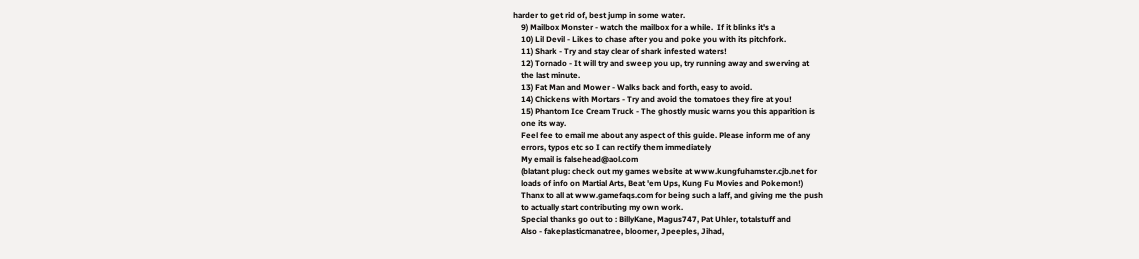harder to get rid of, best jump in some water.
    9) Mailbox Monster - watch the mailbox for a while.  If it blinks it's a
    10) Lil Devil - Likes to chase after you and poke you with its pitchfork.
    11) Shark - Try and stay clear of shark infested waters!
    12) Tornado - It will try and sweep you up, try running away and swerving at
    the last minute.
    13) Fat Man and Mower - Walks back and forth, easy to avoid.
    14) Chickens with Mortars - Try and avoid the tomatoes they fire at you!
    15) Phantom Ice Cream Truck - The ghostly music warns you this apparition is
    one its way.
    Feel fee to email me about any aspect of this guide. Please inform me of any
    errors, typos etc so I can rectify them immediately
    My email is falsehead@aol.com
    (blatant plug: check out my games website at www.kungfuhamster.cjb.net for
    loads of info on Martial Arts, Beat 'em Ups, Kung Fu Movies and Pokemon!)
    Thanx to all at www.gamefaqs.com for being such a laff, and giving me the push
    to actually start contributing my own work.
    Special thanks go out to : BillyKane, Magus747, Pat Uhler, totalstuff and
    Also - fakeplasticmanatree, bloomer, Jpeeples, Jihad,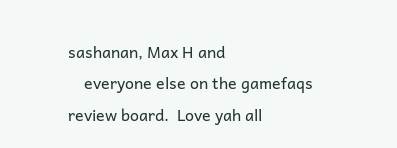sashanan, Max H and
    everyone else on the gamefaqs review board.  Love yah all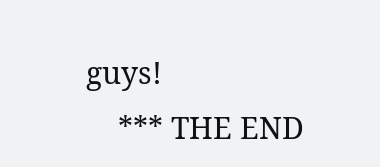guys!
    *** THE END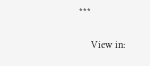***

    View in: